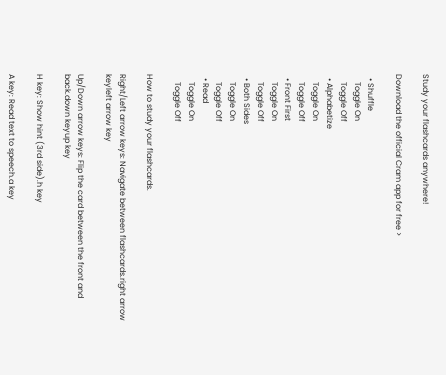Study your flashcards anywhere!

Download the official Cram app for free >

  • Shuffle
    Toggle On
    Toggle Off
  • Alphabetize
    Toggle On
    Toggle Off
  • Front First
    Toggle On
    Toggle Off
  • Both Sides
    Toggle On
    Toggle Off
  • Read
    Toggle On
    Toggle Off

How to study your flashcards.

Right/Left arrow keys: Navigate between flashcards.right arrow keyleft arrow key

Up/Down arrow keys: Flip the card between the front and back.down keyup key

H key: Show hint (3rd side).h key

A key: Read text to speech.a key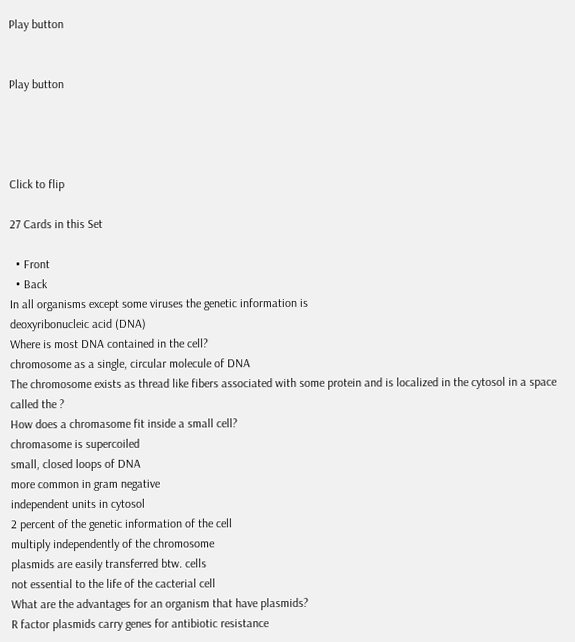Play button


Play button




Click to flip

27 Cards in this Set

  • Front
  • Back
In all organisms except some viruses the genetic information is
deoxyribonucleic acid (DNA)
Where is most DNA contained in the cell?
chromosome as a single, circular molecule of DNA
The chromosome exists as thread like fibers associated with some protein and is localized in the cytosol in a space called the ?
How does a chromasome fit inside a small cell?
chromasome is supercoiled
small, closed loops of DNA
more common in gram negative
independent units in cytosol
2 percent of the genetic information of the cell
multiply independently of the chromosome
plasmids are easily transferred btw. cells
not essential to the life of the cacterial cell
What are the advantages for an organism that have plasmids?
R factor plasmids carry genes for antibiotic resistance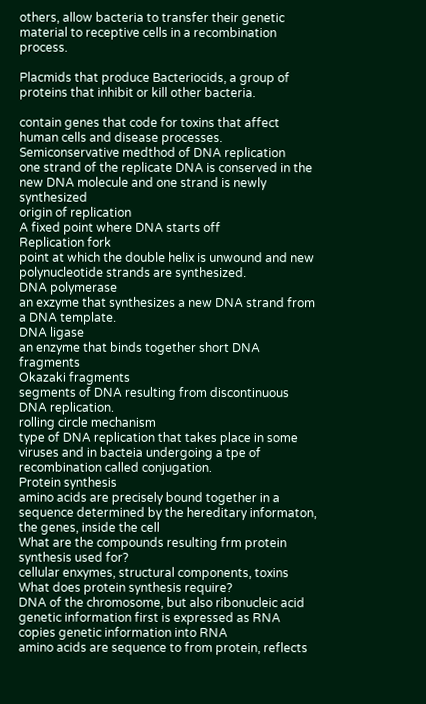others, allow bacteria to transfer their genetic material to receptive cells in a recombination process.

Placmids that produce Bacteriocids, a group of proteins that inhibit or kill other bacteria.

contain genes that code for toxins that affect human cells and disease processes.
Semiconservative medthod of DNA replication
one strand of the replicate DNA is conserved in the new DNA molecule and one strand is newly synthesized
origin of replication
A fixed point where DNA starts off
Replication fork
point at which the double helix is unwound and new polynucleotide strands are synthesized.
DNA polymerase
an exzyme that synthesizes a new DNA strand from a DNA template.
DNA ligase
an enzyme that binds together short DNA fragments
Okazaki fragments
segments of DNA resulting from discontinuous DNA replication.
rolling circle mechanism
type of DNA replication that takes place in some viruses and in bacteia undergoing a tpe of recombination called conjugation.
Protein synthesis
amino acids are precisely bound together in a sequence determined by the hereditary informaton, the genes, inside the cell
What are the compounds resulting frm protein synthesis used for?
cellular enxymes, structural components, toxins
What does protein synthesis require?
DNA of the chromosome, but also ribonucleic acid
genetic information first is expressed as RNA
copies genetic information into RNA
amino acids are sequence to from protein, reflects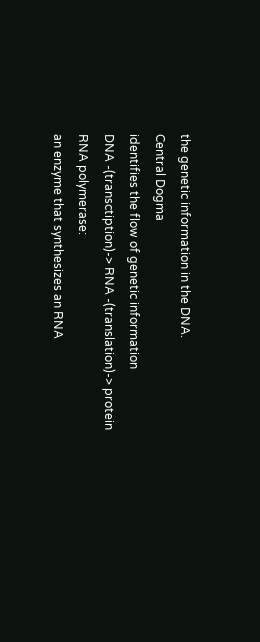the genetic information in the DNA.
Central Dogma
identifies the flow of genetic information
DNA -(transctiption)-> RNA -(translation)-> protein
RNA polymerase:
an enzyme that synthesizes an RNA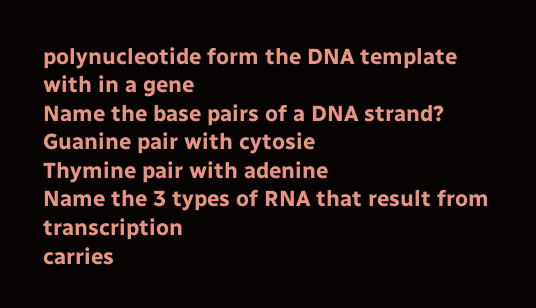polynucleotide form the DNA template with in a gene
Name the base pairs of a DNA strand?
Guanine pair with cytosie
Thymine pair with adenine
Name the 3 types of RNA that result from transcription
carries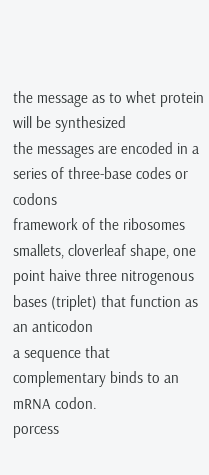the message as to whet protein will be synthesized
the messages are encoded in a series of three-base codes or codons
framework of the ribosomes
smallets, cloverleaf shape, one point haive three nitrogenous bases (triplet) that function as an anticodon
a sequence that complementary binds to an mRNA codon.
porcess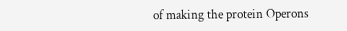of making the protein Operons